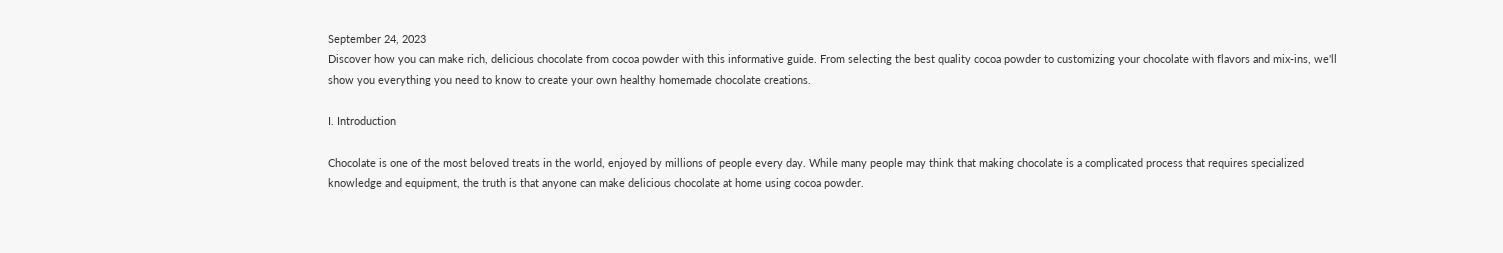September 24, 2023
Discover how you can make rich, delicious chocolate from cocoa powder with this informative guide. From selecting the best quality cocoa powder to customizing your chocolate with flavors and mix-ins, we'll show you everything you need to know to create your own healthy homemade chocolate creations.

I. Introduction

Chocolate is one of the most beloved treats in the world, enjoyed by millions of people every day. While many people may think that making chocolate is a complicated process that requires specialized knowledge and equipment, the truth is that anyone can make delicious chocolate at home using cocoa powder.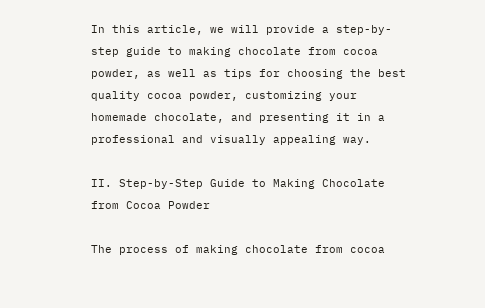In this article, we will provide a step-by-step guide to making chocolate from cocoa powder, as well as tips for choosing the best quality cocoa powder, customizing your homemade chocolate, and presenting it in a professional and visually appealing way.

II. Step-by-Step Guide to Making Chocolate from Cocoa Powder

The process of making chocolate from cocoa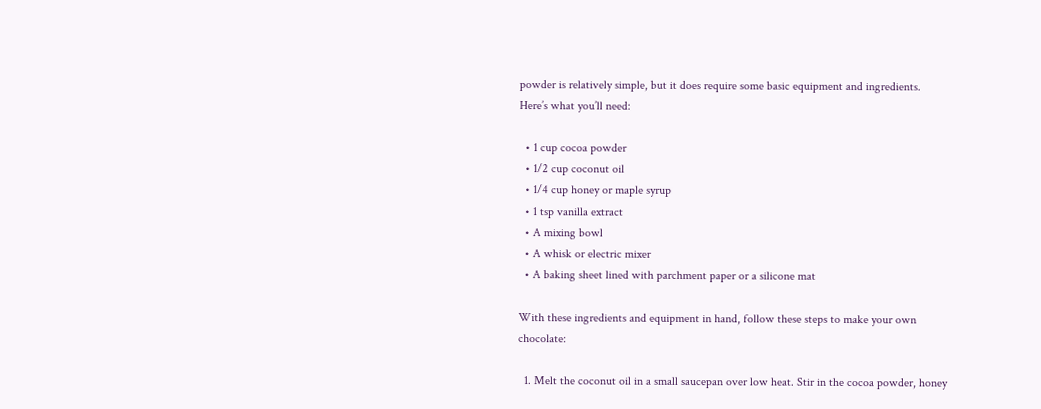powder is relatively simple, but it does require some basic equipment and ingredients. Here’s what you’ll need:

  • 1 cup cocoa powder
  • 1/2 cup coconut oil
  • 1/4 cup honey or maple syrup
  • 1 tsp vanilla extract
  • A mixing bowl
  • A whisk or electric mixer
  • A baking sheet lined with parchment paper or a silicone mat

With these ingredients and equipment in hand, follow these steps to make your own chocolate:

  1. Melt the coconut oil in a small saucepan over low heat. Stir in the cocoa powder, honey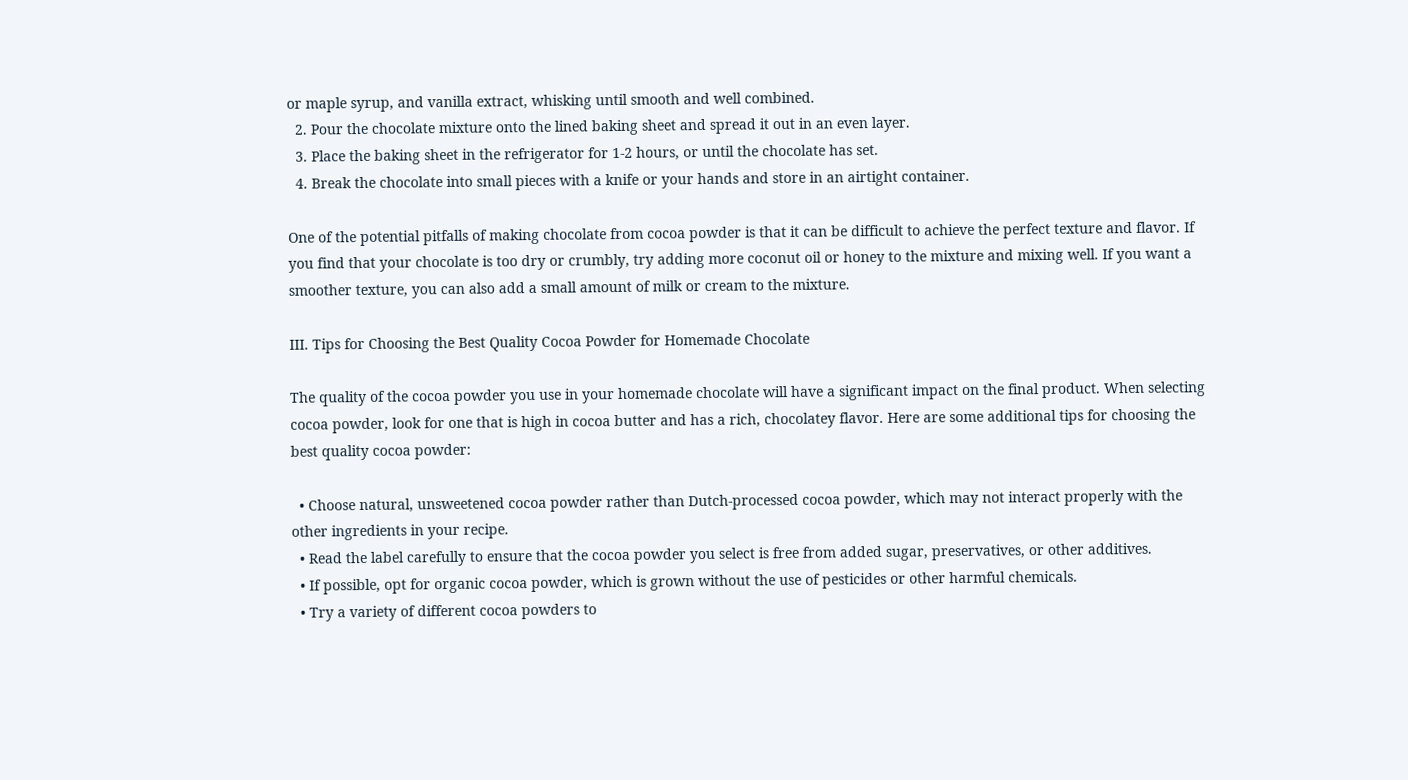or maple syrup, and vanilla extract, whisking until smooth and well combined.
  2. Pour the chocolate mixture onto the lined baking sheet and spread it out in an even layer.
  3. Place the baking sheet in the refrigerator for 1-2 hours, or until the chocolate has set.
  4. Break the chocolate into small pieces with a knife or your hands and store in an airtight container.

One of the potential pitfalls of making chocolate from cocoa powder is that it can be difficult to achieve the perfect texture and flavor. If you find that your chocolate is too dry or crumbly, try adding more coconut oil or honey to the mixture and mixing well. If you want a smoother texture, you can also add a small amount of milk or cream to the mixture.

III. Tips for Choosing the Best Quality Cocoa Powder for Homemade Chocolate

The quality of the cocoa powder you use in your homemade chocolate will have a significant impact on the final product. When selecting cocoa powder, look for one that is high in cocoa butter and has a rich, chocolatey flavor. Here are some additional tips for choosing the best quality cocoa powder:

  • Choose natural, unsweetened cocoa powder rather than Dutch-processed cocoa powder, which may not interact properly with the other ingredients in your recipe.
  • Read the label carefully to ensure that the cocoa powder you select is free from added sugar, preservatives, or other additives.
  • If possible, opt for organic cocoa powder, which is grown without the use of pesticides or other harmful chemicals.
  • Try a variety of different cocoa powders to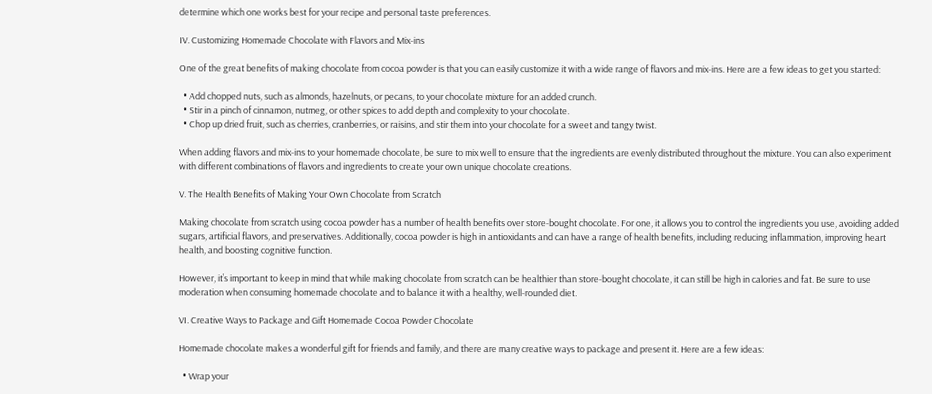determine which one works best for your recipe and personal taste preferences.

IV. Customizing Homemade Chocolate with Flavors and Mix-ins

One of the great benefits of making chocolate from cocoa powder is that you can easily customize it with a wide range of flavors and mix-ins. Here are a few ideas to get you started:

  • Add chopped nuts, such as almonds, hazelnuts, or pecans, to your chocolate mixture for an added crunch.
  • Stir in a pinch of cinnamon, nutmeg, or other spices to add depth and complexity to your chocolate.
  • Chop up dried fruit, such as cherries, cranberries, or raisins, and stir them into your chocolate for a sweet and tangy twist.

When adding flavors and mix-ins to your homemade chocolate, be sure to mix well to ensure that the ingredients are evenly distributed throughout the mixture. You can also experiment with different combinations of flavors and ingredients to create your own unique chocolate creations.

V. The Health Benefits of Making Your Own Chocolate from Scratch

Making chocolate from scratch using cocoa powder has a number of health benefits over store-bought chocolate. For one, it allows you to control the ingredients you use, avoiding added sugars, artificial flavors, and preservatives. Additionally, cocoa powder is high in antioxidants and can have a range of health benefits, including reducing inflammation, improving heart health, and boosting cognitive function.

However, it’s important to keep in mind that while making chocolate from scratch can be healthier than store-bought chocolate, it can still be high in calories and fat. Be sure to use moderation when consuming homemade chocolate and to balance it with a healthy, well-rounded diet.

VI. Creative Ways to Package and Gift Homemade Cocoa Powder Chocolate

Homemade chocolate makes a wonderful gift for friends and family, and there are many creative ways to package and present it. Here are a few ideas:

  • Wrap your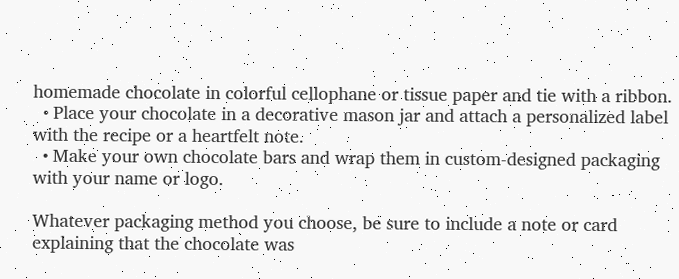homemade chocolate in colorful cellophane or tissue paper and tie with a ribbon.
  • Place your chocolate in a decorative mason jar and attach a personalized label with the recipe or a heartfelt note.
  • Make your own chocolate bars and wrap them in custom-designed packaging with your name or logo.

Whatever packaging method you choose, be sure to include a note or card explaining that the chocolate was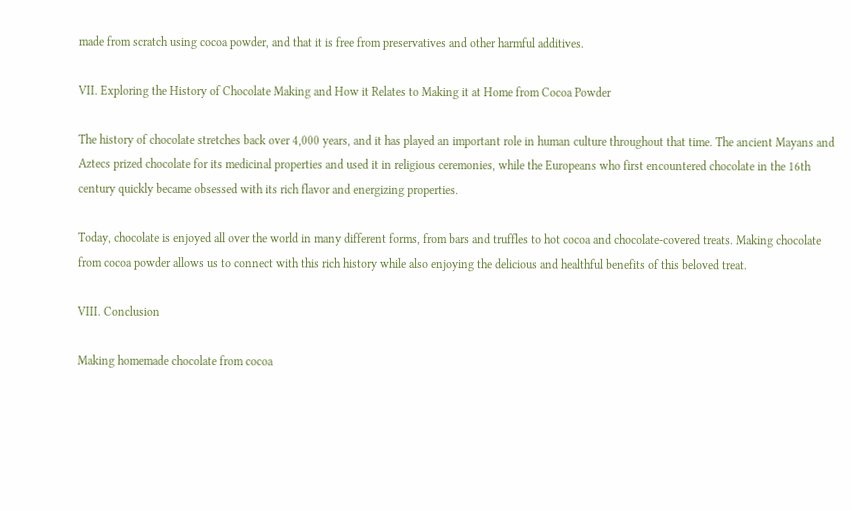made from scratch using cocoa powder, and that it is free from preservatives and other harmful additives.

VII. Exploring the History of Chocolate Making and How it Relates to Making it at Home from Cocoa Powder

The history of chocolate stretches back over 4,000 years, and it has played an important role in human culture throughout that time. The ancient Mayans and Aztecs prized chocolate for its medicinal properties and used it in religious ceremonies, while the Europeans who first encountered chocolate in the 16th century quickly became obsessed with its rich flavor and energizing properties.

Today, chocolate is enjoyed all over the world in many different forms, from bars and truffles to hot cocoa and chocolate-covered treats. Making chocolate from cocoa powder allows us to connect with this rich history while also enjoying the delicious and healthful benefits of this beloved treat.

VIII. Conclusion

Making homemade chocolate from cocoa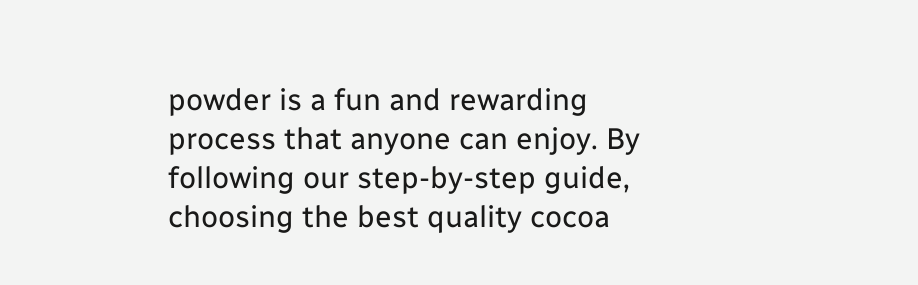powder is a fun and rewarding process that anyone can enjoy. By following our step-by-step guide, choosing the best quality cocoa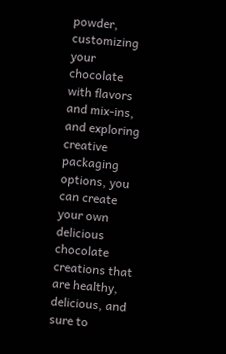powder, customizing your chocolate with flavors and mix-ins, and exploring creative packaging options, you can create your own delicious chocolate creations that are healthy, delicious, and sure to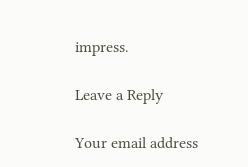impress.

Leave a Reply

Your email address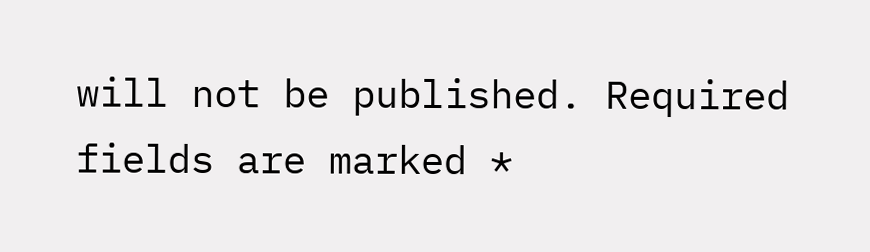will not be published. Required fields are marked *